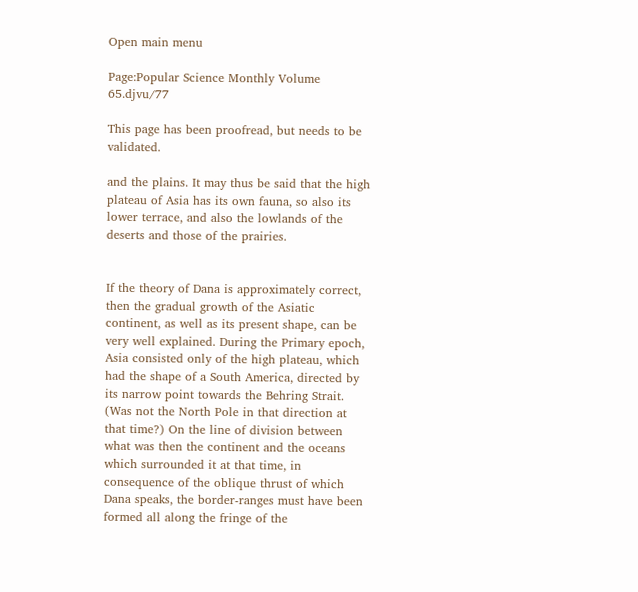Open main menu

Page:Popular Science Monthly Volume 65.djvu/77

This page has been proofread, but needs to be validated.

and the plains. It may thus be said that the high plateau of Asia has its own fauna, so also its lower terrace, and also the lowlands of the deserts and those of the prairies.


If the theory of Dana is approximately correct, then the gradual growth of the Asiatic continent, as well as its present shape, can be very well explained. During the Primary epoch, Asia consisted only of the high plateau, which had the shape of a South America, directed by its narrow point towards the Behring Strait. (Was not the North Pole in that direction at that time?) On the line of division between what was then the continent and the oceans which surrounded it at that time, in consequence of the oblique thrust of which Dana speaks, the border-ranges must have been formed all along the fringe of the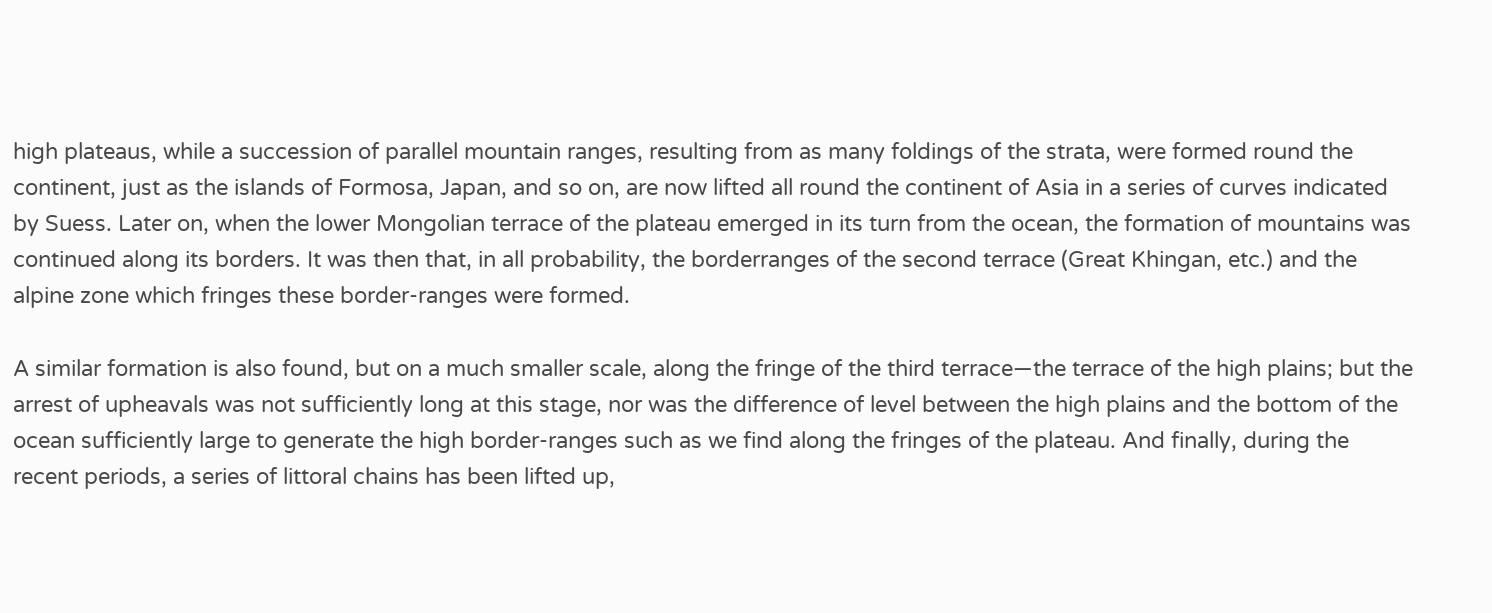high plateaus, while a succession of parallel mountain ranges, resulting from as many foldings of the strata, were formed round the continent, just as the islands of Formosa, Japan, and so on, are now lifted all round the continent of Asia in a series of curves indicated by Suess. Later on, when the lower Mongolian terrace of the plateau emerged in its turn from the ocean, the formation of mountains was continued along its borders. It was then that, in all probability, the borderranges of the second terrace (Great Khingan, etc.) and the alpine zone which fringes these border-ranges were formed.

A similar formation is also found, but on a much smaller scale, along the fringe of the third terrace—the terrace of the high plains; but the arrest of upheavals was not sufficiently long at this stage, nor was the difference of level between the high plains and the bottom of the ocean sufficiently large to generate the high border-ranges such as we find along the fringes of the plateau. And finally, during the recent periods, a series of littoral chains has been lifted up,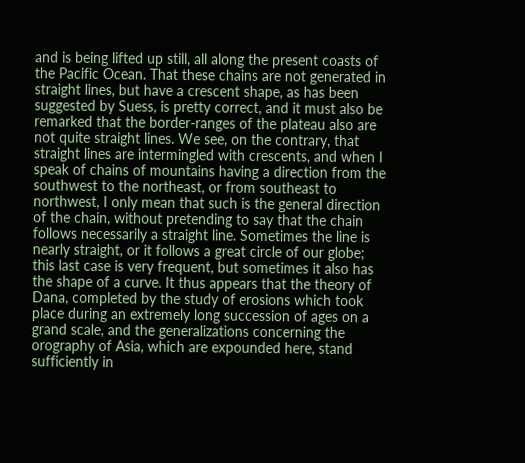and is being lifted up still, all along the present coasts of the Pacific Ocean. That these chains are not generated in straight lines, but have a crescent shape, as has been suggested by Suess, is pretty correct, and it must also be remarked that the border-ranges of the plateau also are not quite straight lines. We see, on the contrary, that straight lines are intermingled with crescents, and when I speak of chains of mountains having a direction from the southwest to the northeast, or from southeast to northwest, I only mean that such is the general direction of the chain, without pretending to say that the chain follows necessarily a straight line. Sometimes the line is nearly straight, or it follows a great circle of our globe; this last case is very frequent, but sometimes it also has the shape of a curve. It thus appears that the theory of Dana, completed by the study of erosions which took place during an extremely long succession of ages on a grand scale, and the generalizations concerning the orography of Asia, which are expounded here, stand sufficiently in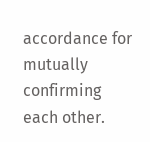accordance for mutually confirming each other.